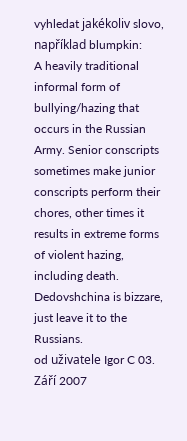vyhledat jakékoliv slovo, například blumpkin:
A heavily traditional informal form of bullying/hazing that occurs in the Russian Army. Senior conscripts sometimes make junior conscripts perform their chores, other times it results in extreme forms of violent hazing, including death.
Dedovshchina is bizzare, just leave it to the Russians.
od uživatele Igor C 03. Září 2007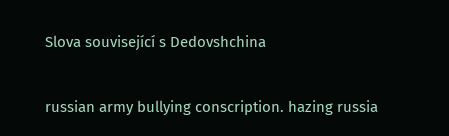Slova související s Dedovshchina

russian army bullying conscription. hazing russia